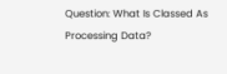Question: What Is Classed As Processing Data?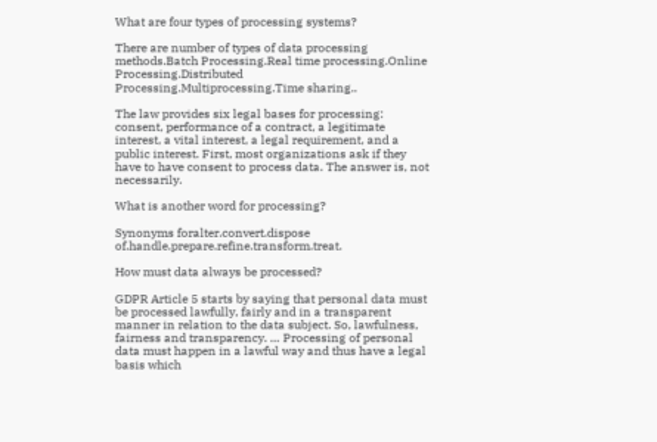What are four types of processing systems?

There are number of types of data processing methods.Batch Processing.Real time processing.Online Processing.Distributed Processing.Multiprocessing.Time sharing..

The law provides six legal bases for processing: consent, performance of a contract, a legitimate interest, a vital interest, a legal requirement, and a public interest. First, most organizations ask if they have to have consent to process data. The answer is, not necessarily.

What is another word for processing?

Synonyms foralter.convert.dispose of.handle.prepare.refine.transform.treat.

How must data always be processed?

GDPR Article 5 starts by saying that personal data must be processed lawfully, fairly and in a transparent manner in relation to the data subject. So, lawfulness, fairness and transparency. … Processing of personal data must happen in a lawful way and thus have a legal basis which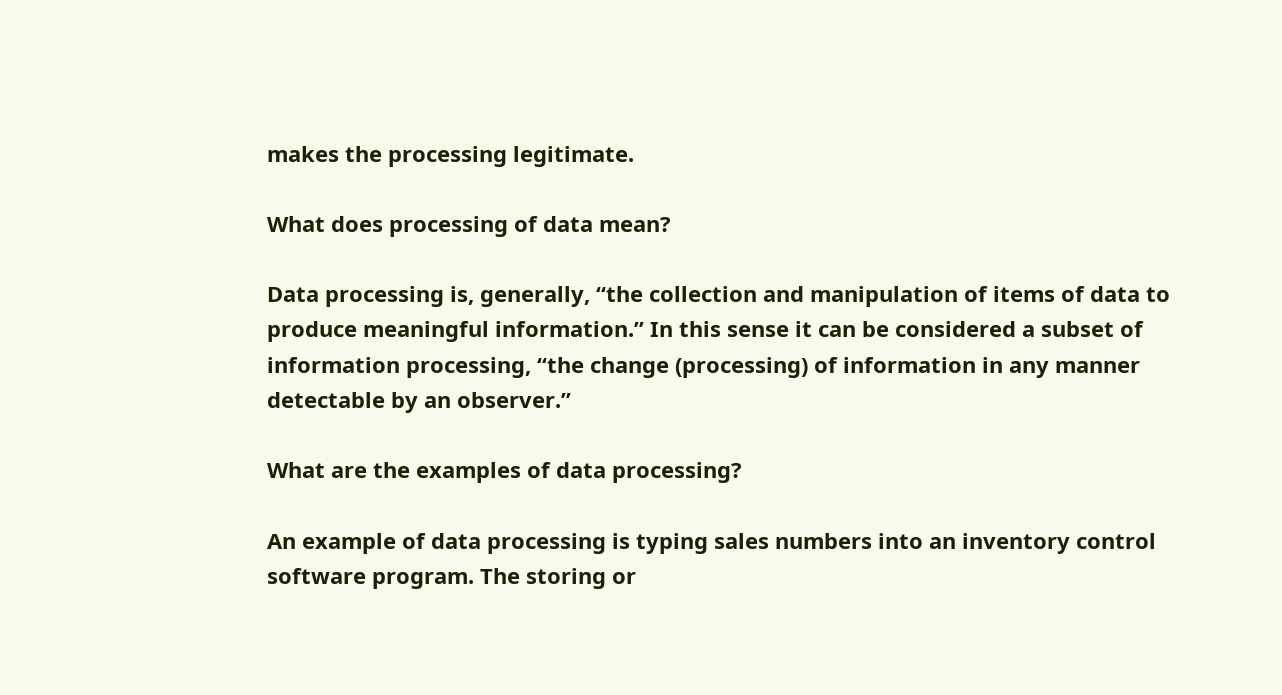makes the processing legitimate.

What does processing of data mean?

Data processing is, generally, “the collection and manipulation of items of data to produce meaningful information.” In this sense it can be considered a subset of information processing, “the change (processing) of information in any manner detectable by an observer.”

What are the examples of data processing?

An example of data processing is typing sales numbers into an inventory control software program. The storing or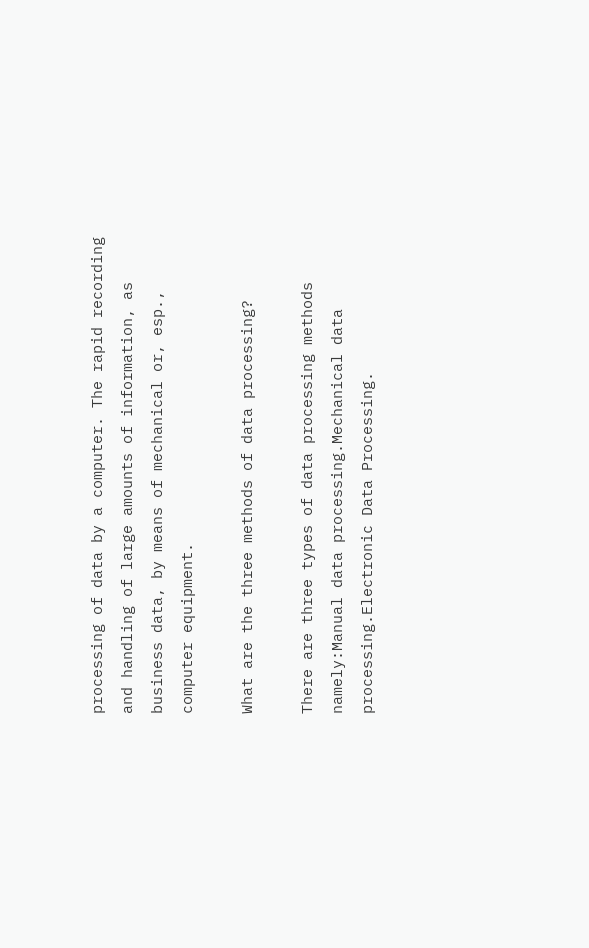processing of data by a computer. The rapid recording and handling of large amounts of information, as business data, by means of mechanical or, esp., computer equipment.

What are the three methods of data processing?

There are three types of data processing methods namely:Manual data processing.Mechanical data processing.Electronic Data Processing.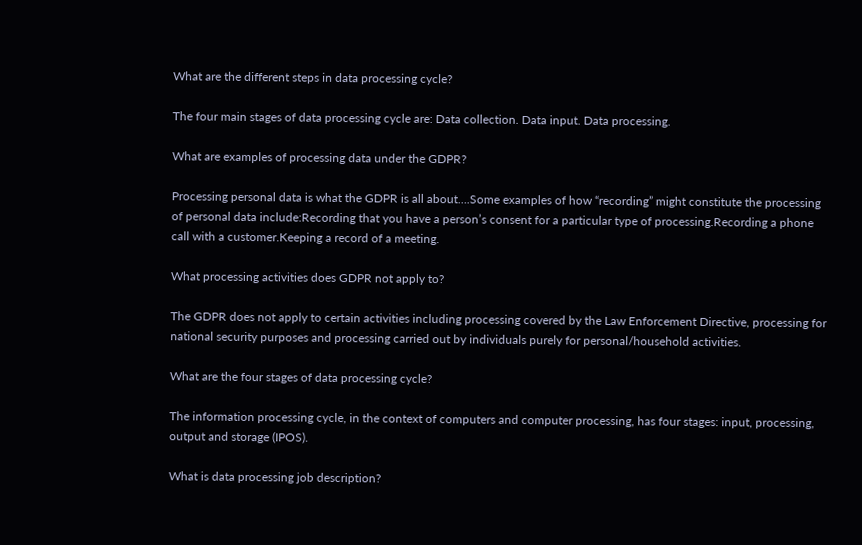What are the different steps in data processing cycle?

The four main stages of data processing cycle are: Data collection. Data input. Data processing.

What are examples of processing data under the GDPR?

Processing personal data is what the GDPR is all about….Some examples of how “recording” might constitute the processing of personal data include:Recording that you have a person’s consent for a particular type of processing.Recording a phone call with a customer.Keeping a record of a meeting.

What processing activities does GDPR not apply to?

The GDPR does not apply to certain activities including processing covered by the Law Enforcement Directive, processing for national security purposes and processing carried out by individuals purely for personal/household activities.

What are the four stages of data processing cycle?

The information processing cycle, in the context of computers and computer processing, has four stages: input, processing, output and storage (IPOS).

What is data processing job description?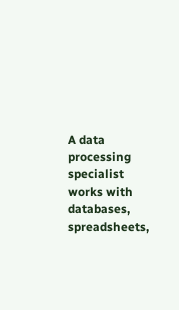A data processing specialist works with databases, spreadsheets,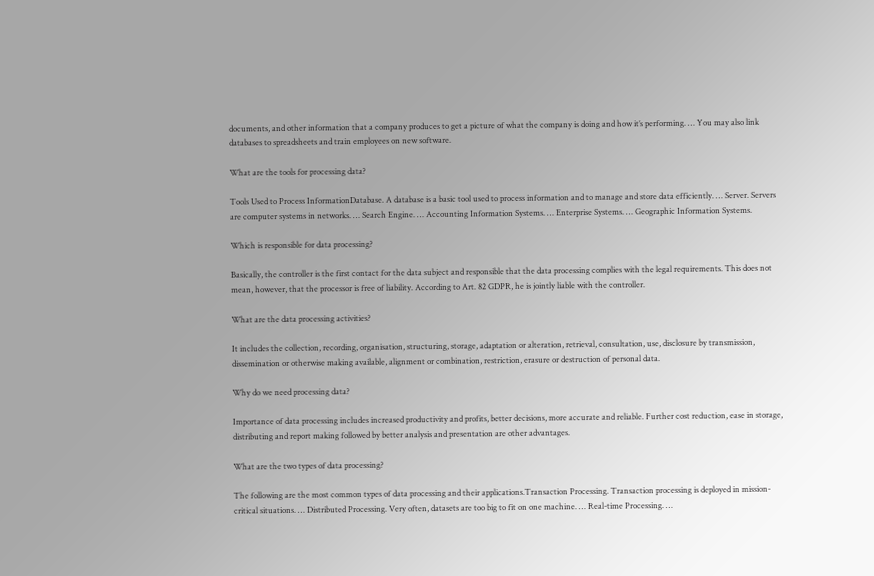documents, and other information that a company produces to get a picture of what the company is doing and how it’s performing. … You may also link databases to spreadsheets and train employees on new software.

What are the tools for processing data?

Tools Used to Process InformationDatabase. A database is a basic tool used to process information and to manage and store data efficiently. … Server. Servers are computer systems in networks. … Search Engine. … Accounting Information Systems. … Enterprise Systems. … Geographic Information Systems.

Which is responsible for data processing?

Basically, the controller is the first contact for the data subject and responsible that the data processing complies with the legal requirements. This does not mean, however, that the processor is free of liability. According to Art. 82 GDPR, he is jointly liable with the controller.

What are the data processing activities?

It includes the collection, recording, organisation, structuring, storage, adaptation or alteration, retrieval, consultation, use, disclosure by transmission, dissemination or otherwise making available, alignment or combination, restriction, erasure or destruction of personal data.

Why do we need processing data?

Importance of data processing includes increased productivity and profits, better decisions, more accurate and reliable. Further cost reduction, ease in storage, distributing and report making followed by better analysis and presentation are other advantages.

What are the two types of data processing?

The following are the most common types of data processing and their applications.Transaction Processing. Transaction processing is deployed in mission-critical situations. … Distributed Processing. Very often, datasets are too big to fit on one machine. … Real-time Processing. …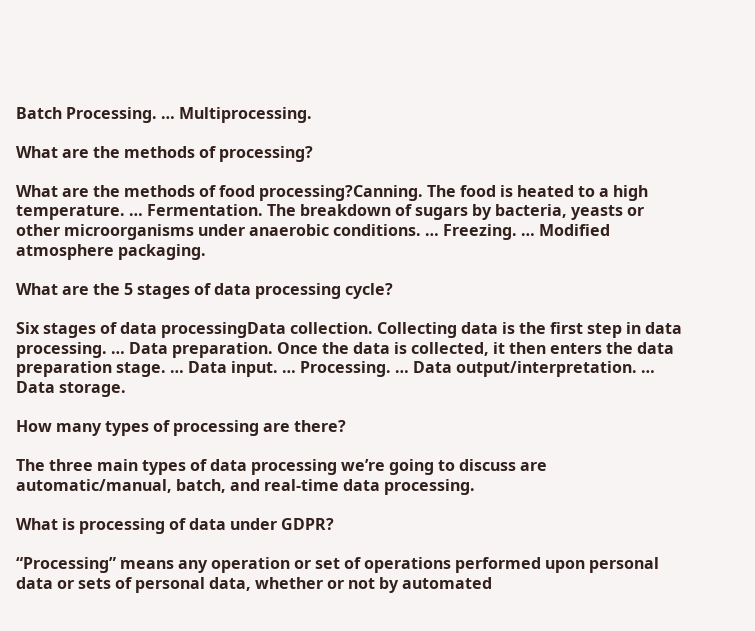Batch Processing. … Multiprocessing.

What are the methods of processing?

What are the methods of food processing?Canning. The food is heated to a high temperature. … Fermentation. The breakdown of sugars by bacteria, yeasts or other microorganisms under anaerobic conditions. … Freezing. … Modified atmosphere packaging.

What are the 5 stages of data processing cycle?

Six stages of data processingData collection. Collecting data is the first step in data processing. … Data preparation. Once the data is collected, it then enters the data preparation stage. … Data input. … Processing. … Data output/interpretation. … Data storage.

How many types of processing are there?

The three main types of data processing we’re going to discuss are automatic/manual, batch, and real-time data processing.

What is processing of data under GDPR?

“Processing” means any operation or set of operations performed upon personal data or sets of personal data, whether or not by automated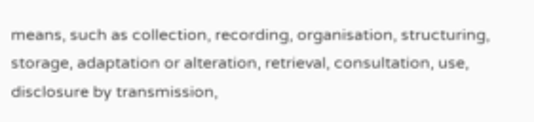means, such as collection, recording, organisation, structuring, storage, adaptation or alteration, retrieval, consultation, use, disclosure by transmission,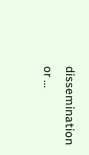dissemination or …